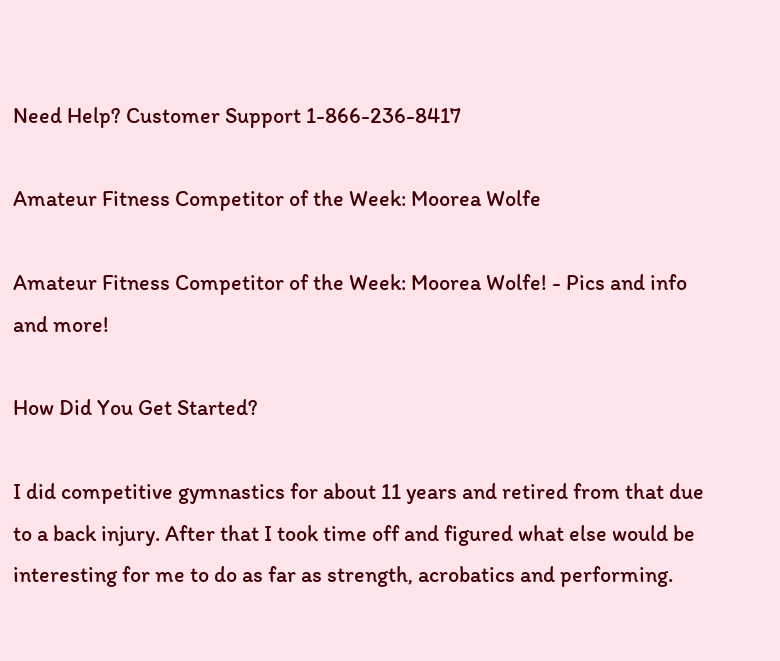Need Help? Customer Support 1-866-236-8417

Amateur Fitness Competitor of the Week: Moorea Wolfe

Amateur Fitness Competitor of the Week: Moorea Wolfe! - Pics and info and more!

How Did You Get Started?

I did competitive gymnastics for about 11 years and retired from that due to a back injury. After that I took time off and figured what else would be interesting for me to do as far as strength, acrobatics and performing.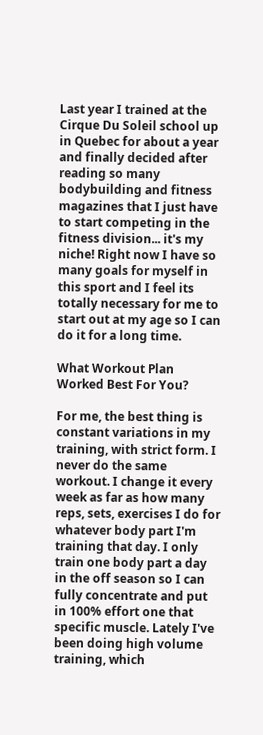Last year I trained at the Cirque Du Soleil school up in Quebec for about a year and finally decided after reading so many bodybuilding and fitness magazines that I just have to start competing in the fitness division... it's my niche! Right now I have so many goals for myself in this sport and I feel its totally necessary for me to start out at my age so I can do it for a long time.

What Workout Plan Worked Best For You?

For me, the best thing is constant variations in my training, with strict form. I never do the same workout. I change it every week as far as how many reps, sets, exercises I do for whatever body part I'm training that day. I only train one body part a day in the off season so I can fully concentrate and put in 100% effort one that specific muscle. Lately I've been doing high volume training, which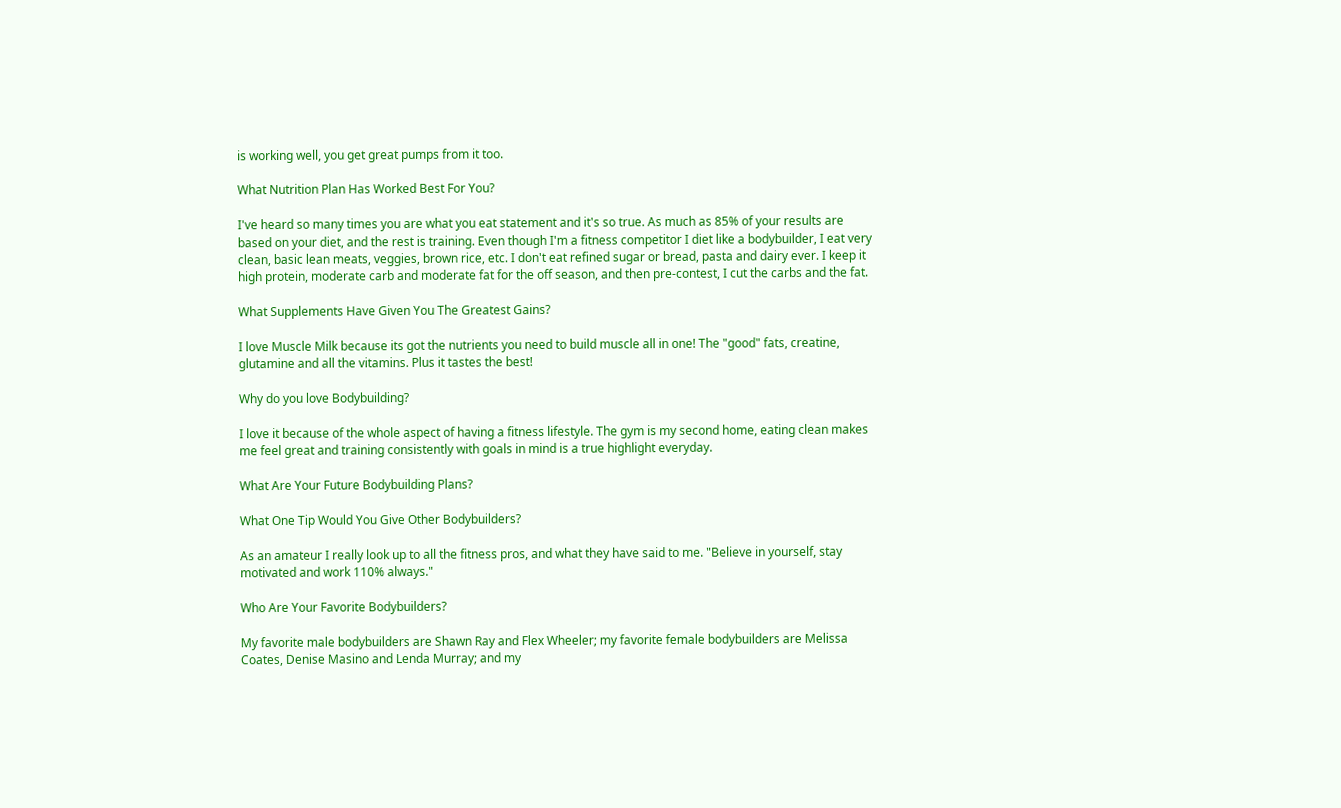is working well, you get great pumps from it too.

What Nutrition Plan Has Worked Best For You?

I've heard so many times you are what you eat statement and it's so true. As much as 85% of your results are based on your diet, and the rest is training. Even though I'm a fitness competitor I diet like a bodybuilder, I eat very clean, basic lean meats, veggies, brown rice, etc. I don't eat refined sugar or bread, pasta and dairy ever. I keep it high protein, moderate carb and moderate fat for the off season, and then pre-contest, I cut the carbs and the fat.

What Supplements Have Given You The Greatest Gains?

I love Muscle Milk because its got the nutrients you need to build muscle all in one! The "good" fats, creatine, glutamine and all the vitamins. Plus it tastes the best!

Why do you love Bodybuilding?

I love it because of the whole aspect of having a fitness lifestyle. The gym is my second home, eating clean makes me feel great and training consistently with goals in mind is a true highlight everyday.

What Are Your Future Bodybuilding Plans?

What One Tip Would You Give Other Bodybuilders?

As an amateur I really look up to all the fitness pros, and what they have said to me. "Believe in yourself, stay motivated and work 110% always."

Who Are Your Favorite Bodybuilders?

My favorite male bodybuilders are Shawn Ray and Flex Wheeler; my favorite female bodybuilders are Melissa Coates, Denise Masino and Lenda Murray; and my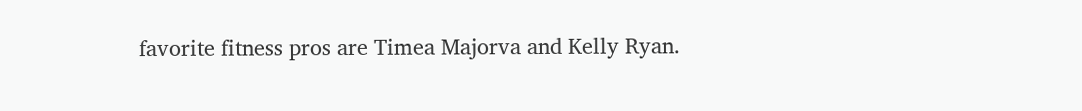favorite fitness pros are Timea Majorva and Kelly Ryan.